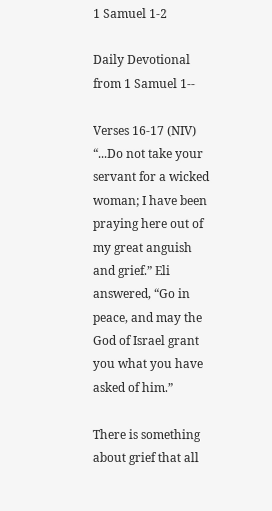1 Samuel 1-2

Daily Devotional from 1 Samuel 1--

Verses 16-17 (NIV)
“...Do not take your servant for a wicked woman; I have been praying here out of my great anguish and grief.” Eli answered, “Go in peace, and may the God of Israel grant you what you have asked of him.”

There is something about grief that all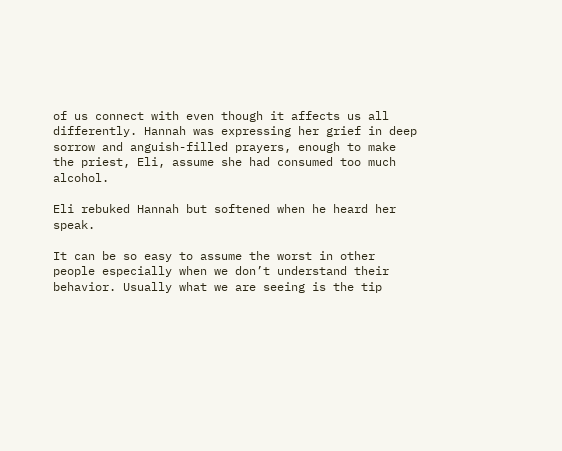of us connect with even though it affects us all differently. Hannah was expressing her grief in deep sorrow and anguish-filled prayers, enough to make the priest, Eli, assume she had consumed too much alcohol.

Eli rebuked Hannah but softened when he heard her speak.

It can be so easy to assume the worst in other people especially when we don’t understand their behavior. Usually what we are seeing is the tip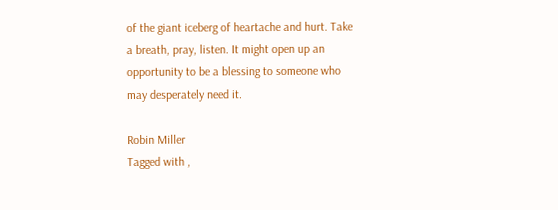of the giant iceberg of heartache and hurt. Take a breath, pray, listen. It might open up an opportunity to be a blessing to someone who may desperately need it.

Robin Miller
Tagged with ,